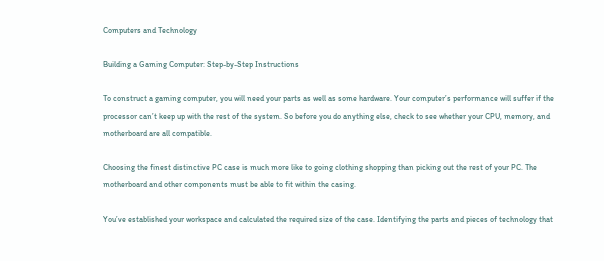Computers and Technology

Building a Gaming Computer: Step-by-Step Instructions

To construct a gaming computer, you will need your parts as well as some hardware. Your computer’s performance will suffer if the processor can’t keep up with the rest of the system. So before you do anything else, check to see whether your CPU, memory, and motherboard are all compatible.

Choosing the finest distinctive PC case is much more like to going clothing shopping than picking out the rest of your PC. The motherboard and other components must be able to fit within the casing.

You’ve established your workspace and calculated the required size of the case. Identifying the parts and pieces of technology that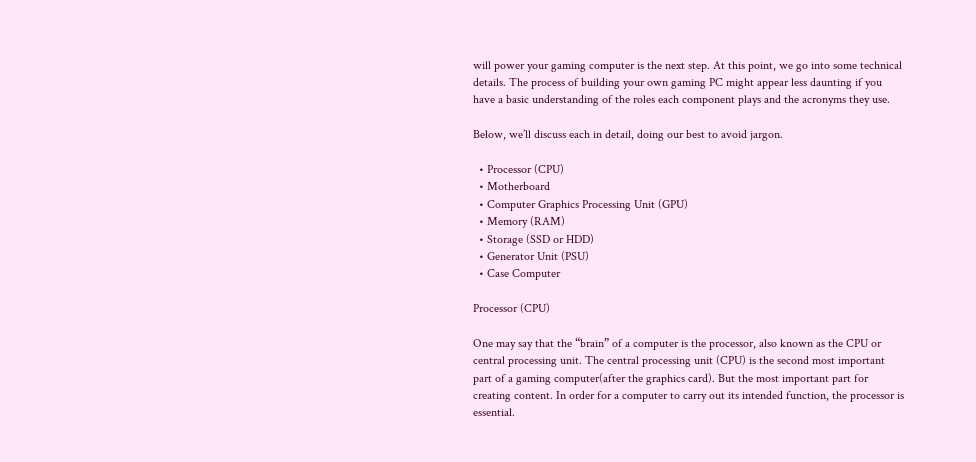will power your gaming computer is the next step. At this point, we go into some technical details. The process of building your own gaming PC might appear less daunting if you have a basic understanding of the roles each component plays and the acronyms they use.

Below, we’ll discuss each in detail, doing our best to avoid jargon.

  • Processor (CPU)
  • Motherboard
  • Computer Graphics Processing Unit (GPU)
  • Memory (RAM)
  • Storage (SSD or HDD)
  • Generator Unit (PSU)
  • Case Computer

Processor (CPU)

One may say that the “brain” of a computer is the processor, also known as the CPU or central processing unit. The central processing unit (CPU) is the second most important part of a gaming computer(after the graphics card). But the most important part for creating content. In order for a computer to carry out its intended function, the processor is essential.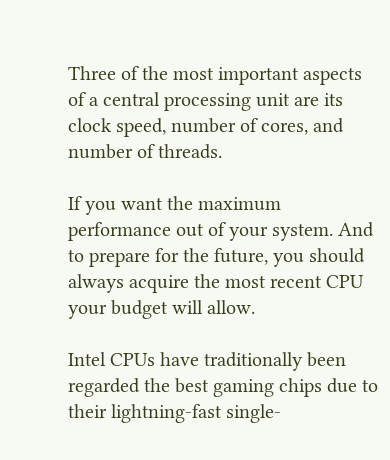Three of the most important aspects of a central processing unit are its clock speed, number of cores, and number of threads.

If you want the maximum performance out of your system. And to prepare for the future, you should always acquire the most recent CPU your budget will allow.

Intel CPUs have traditionally been regarded the best gaming chips due to their lightning-fast single-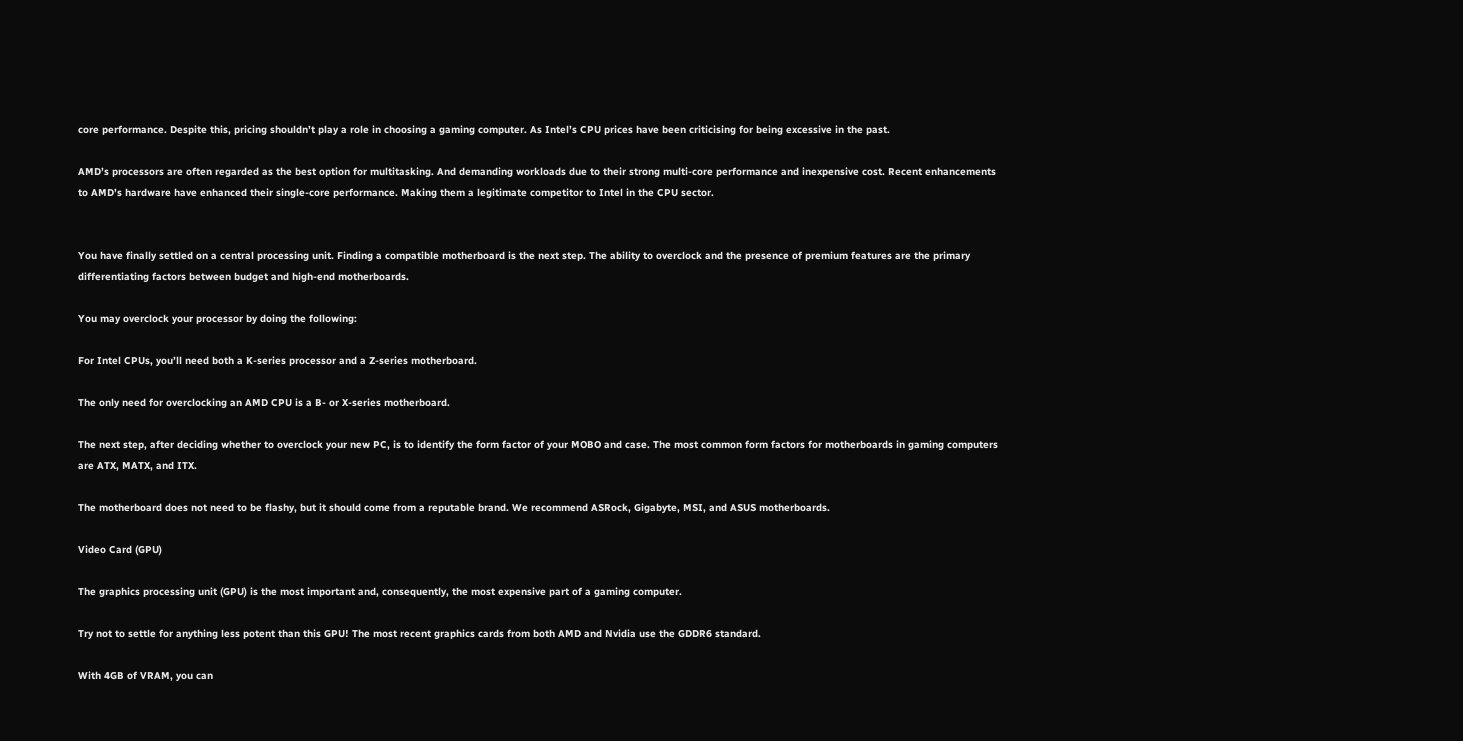core performance. Despite this, pricing shouldn’t play a role in choosing a gaming computer. As Intel’s CPU prices have been criticising for being excessive in the past.

AMD’s processors are often regarded as the best option for multitasking. And demanding workloads due to their strong multi-core performance and inexpensive cost. Recent enhancements to AMD’s hardware have enhanced their single-core performance. Making them a legitimate competitor to Intel in the CPU sector.


You have finally settled on a central processing unit. Finding a compatible motherboard is the next step. The ability to overclock and the presence of premium features are the primary differentiating factors between budget and high-end motherboards.

You may overclock your processor by doing the following:

For Intel CPUs, you’ll need both a K-series processor and a Z-series motherboard.

The only need for overclocking an AMD CPU is a B- or X-series motherboard.

The next step, after deciding whether to overclock your new PC, is to identify the form factor of your MOBO and case. The most common form factors for motherboards in gaming computers are ATX, MATX, and ITX.

The motherboard does not need to be flashy, but it should come from a reputable brand. We recommend ASRock, Gigabyte, MSI, and ASUS motherboards.

Video Card (GPU)

The graphics processing unit (GPU) is the most important and, consequently, the most expensive part of a gaming computer.

Try not to settle for anything less potent than this GPU! The most recent graphics cards from both AMD and Nvidia use the GDDR6 standard.

With 4GB of VRAM, you can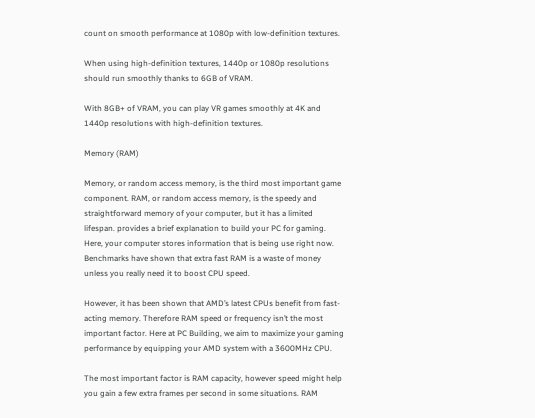count on smooth performance at 1080p with low-definition textures.

When using high-definition textures, 1440p or 1080p resolutions should run smoothly thanks to 6GB of VRAM.

With 8GB+ of VRAM, you can play VR games smoothly at 4K and 1440p resolutions with high-definition textures.

Memory (RAM)

Memory, or random access memory, is the third most important game component. RAM, or random access memory, is the speedy and straightforward memory of your computer, but it has a limited lifespan. provides a brief explanation to build your PC for gaming. Here, your computer stores information that is being use right now. Benchmarks have shown that extra fast RAM is a waste of money unless you really need it to boost CPU speed.

However, it has been shown that AMD’s latest CPUs benefit from fast-acting memory. Therefore RAM speed or frequency isn’t the most important factor. Here at PC Building, we aim to maximize your gaming performance by equipping your AMD system with a 3600MHz CPU.

The most important factor is RAM capacity, however speed might help you gain a few extra frames per second in some situations. RAM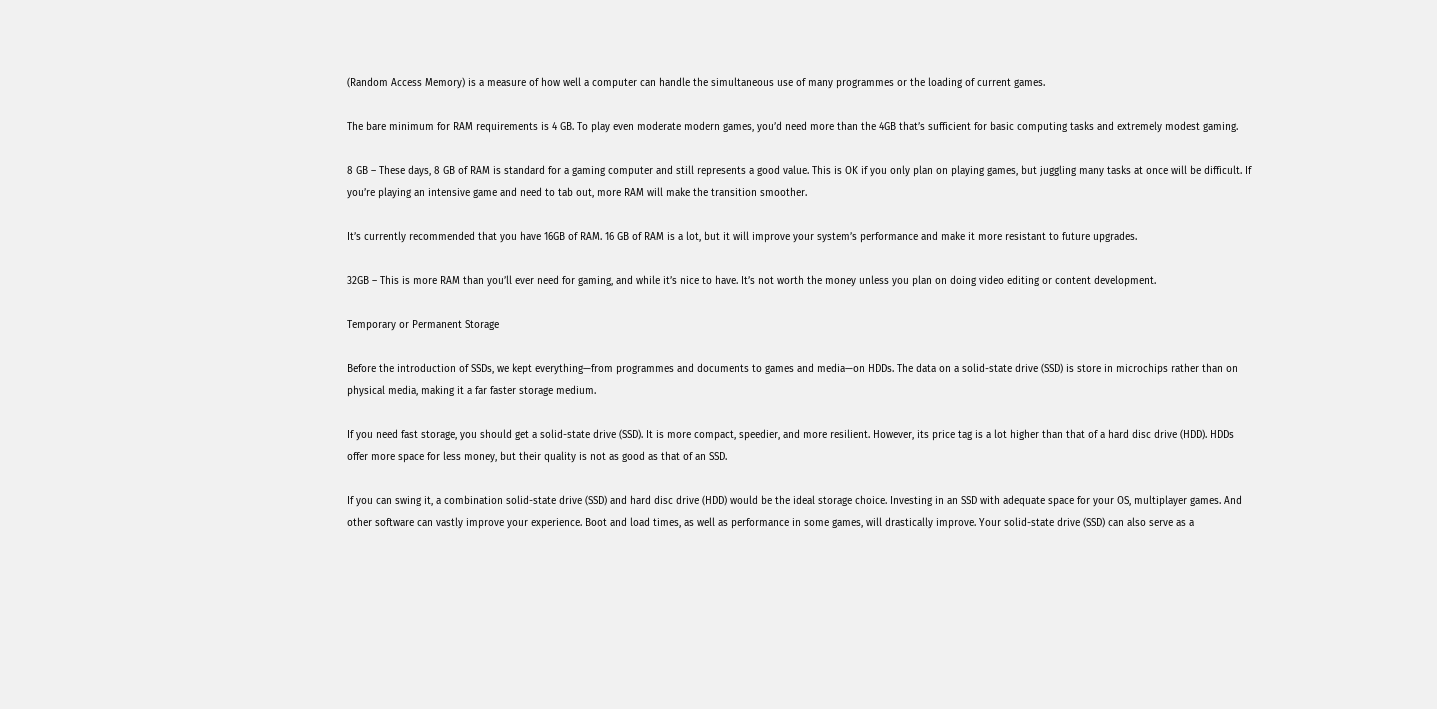(Random Access Memory) is a measure of how well a computer can handle the simultaneous use of many programmes or the loading of current games.

The bare minimum for RAM requirements is 4 GB. To play even moderate modern games, you’d need more than the 4GB that’s sufficient for basic computing tasks and extremely modest gaming.

8 GB – These days, 8 GB of RAM is standard for a gaming computer and still represents a good value. This is OK if you only plan on playing games, but juggling many tasks at once will be difficult. If you’re playing an intensive game and need to tab out, more RAM will make the transition smoother.

It’s currently recommended that you have 16GB of RAM. 16 GB of RAM is a lot, but it will improve your system’s performance and make it more resistant to future upgrades.

32GB – This is more RAM than you’ll ever need for gaming, and while it’s nice to have. It’s not worth the money unless you plan on doing video editing or content development.

Temporary or Permanent Storage

Before the introduction of SSDs, we kept everything—from programmes and documents to games and media—on HDDs. The data on a solid-state drive (SSD) is store in microchips rather than on physical media, making it a far faster storage medium.

If you need fast storage, you should get a solid-state drive (SSD). It is more compact, speedier, and more resilient. However, its price tag is a lot higher than that of a hard disc drive (HDD). HDDs offer more space for less money, but their quality is not as good as that of an SSD.

If you can swing it, a combination solid-state drive (SSD) and hard disc drive (HDD) would be the ideal storage choice. Investing in an SSD with adequate space for your OS, multiplayer games. And other software can vastly improve your experience. Boot and load times, as well as performance in some games, will drastically improve. Your solid-state drive (SSD) can also serve as a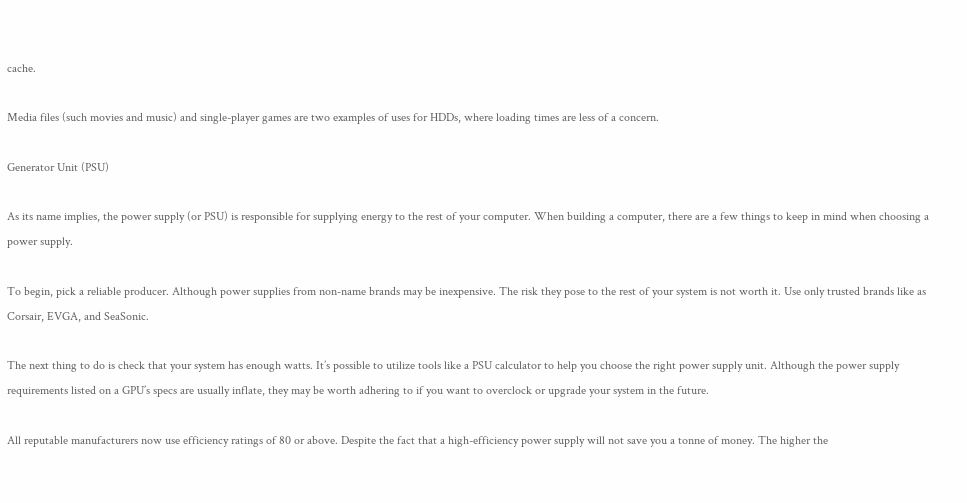cache.

Media files (such movies and music) and single-player games are two examples of uses for HDDs, where loading times are less of a concern.

Generator Unit (PSU)

As its name implies, the power supply (or PSU) is responsible for supplying energy to the rest of your computer. When building a computer, there are a few things to keep in mind when choosing a power supply.

To begin, pick a reliable producer. Although power supplies from non-name brands may be inexpensive. The risk they pose to the rest of your system is not worth it. Use only trusted brands like as Corsair, EVGA, and SeaSonic.

The next thing to do is check that your system has enough watts. It’s possible to utilize tools like a PSU calculator to help you choose the right power supply unit. Although the power supply requirements listed on a GPU’s specs are usually inflate, they may be worth adhering to if you want to overclock or upgrade your system in the future.

All reputable manufacturers now use efficiency ratings of 80 or above. Despite the fact that a high-efficiency power supply will not save you a tonne of money. The higher the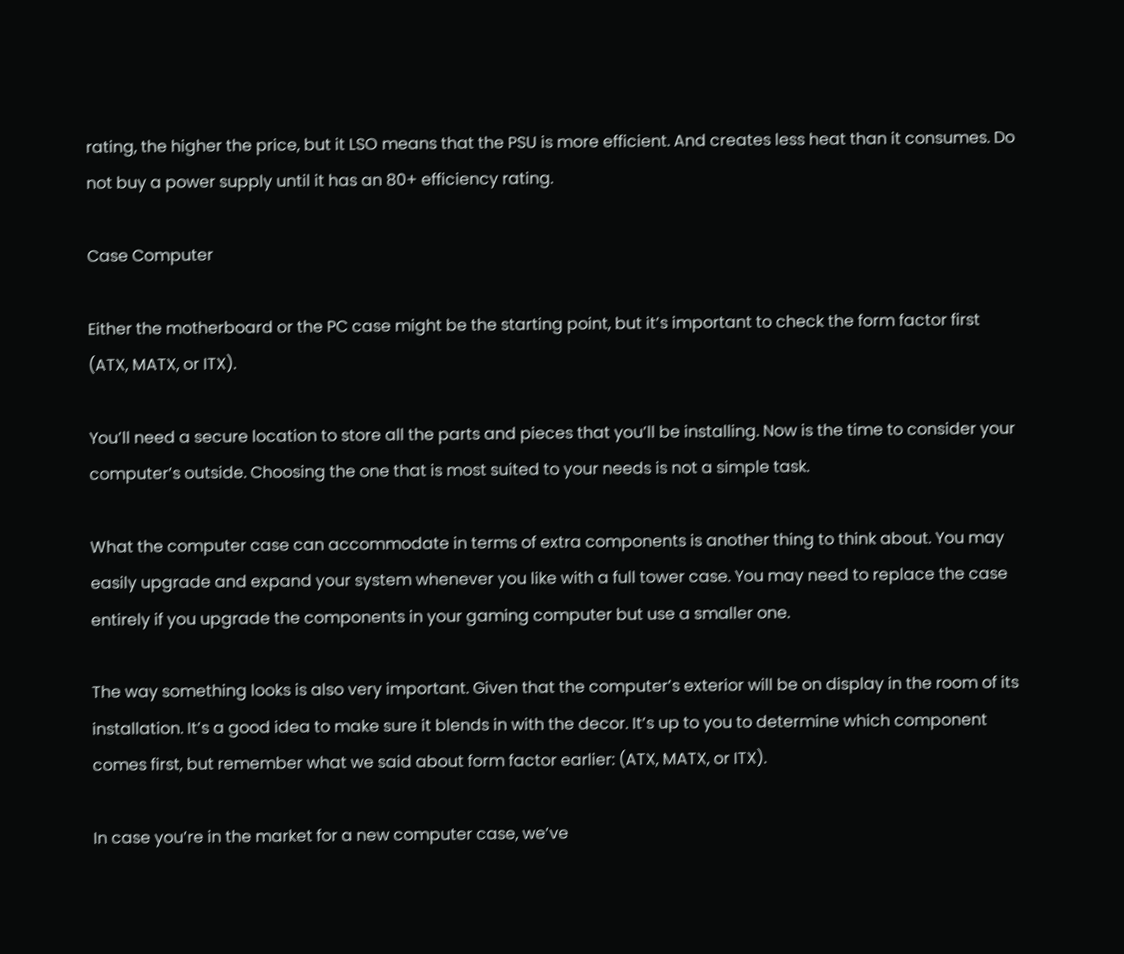rating, the higher the price, but it LSO means that the PSU is more efficient. And creates less heat than it consumes. Do not buy a power supply until it has an 80+ efficiency rating.

Case Computer

Either the motherboard or the PC case might be the starting point, but it’s important to check the form factor first (ATX, MATX, or ITX).

You’ll need a secure location to store all the parts and pieces that you’ll be installing. Now is the time to consider your computer’s outside. Choosing the one that is most suited to your needs is not a simple task.

What the computer case can accommodate in terms of extra components is another thing to think about. You may easily upgrade and expand your system whenever you like with a full tower case. You may need to replace the case entirely if you upgrade the components in your gaming computer but use a smaller one.

The way something looks is also very important. Given that the computer’s exterior will be on display in the room of its installation. It’s a good idea to make sure it blends in with the decor. It’s up to you to determine which component comes first, but remember what we said about form factor earlier: (ATX, MATX, or ITX).

In case you’re in the market for a new computer case, we’ve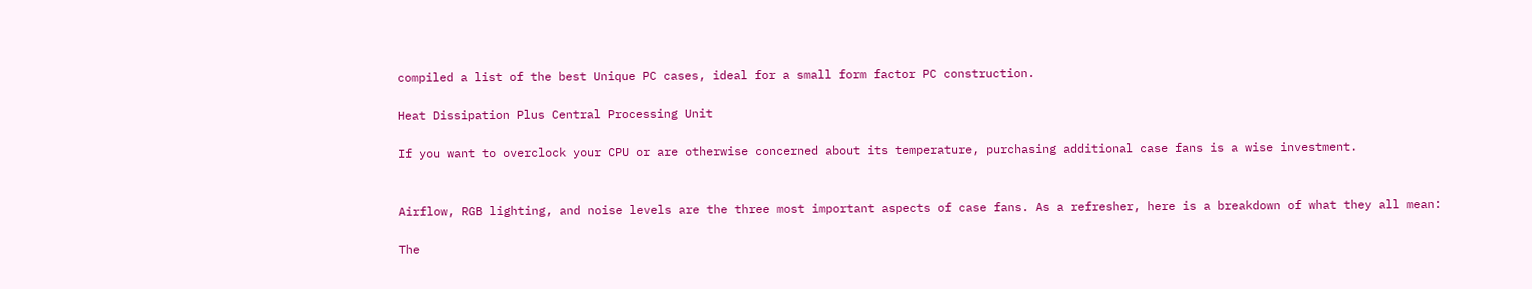compiled a list of the best Unique PC cases, ideal for a small form factor PC construction.

Heat Dissipation Plus Central Processing Unit

If you want to overclock your CPU or are otherwise concerned about its temperature, purchasing additional case fans is a wise investment.


Airflow, RGB lighting, and noise levels are the three most important aspects of case fans. As a refresher, here is a breakdown of what they all mean:

The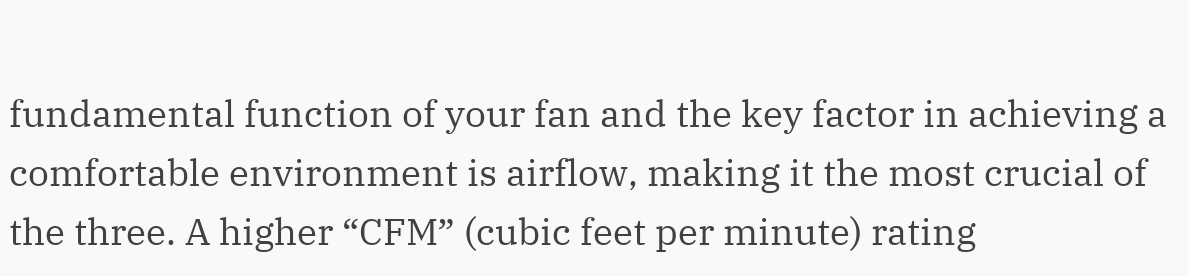fundamental function of your fan and the key factor in achieving a comfortable environment is airflow, making it the most crucial of the three. A higher “CFM” (cubic feet per minute) rating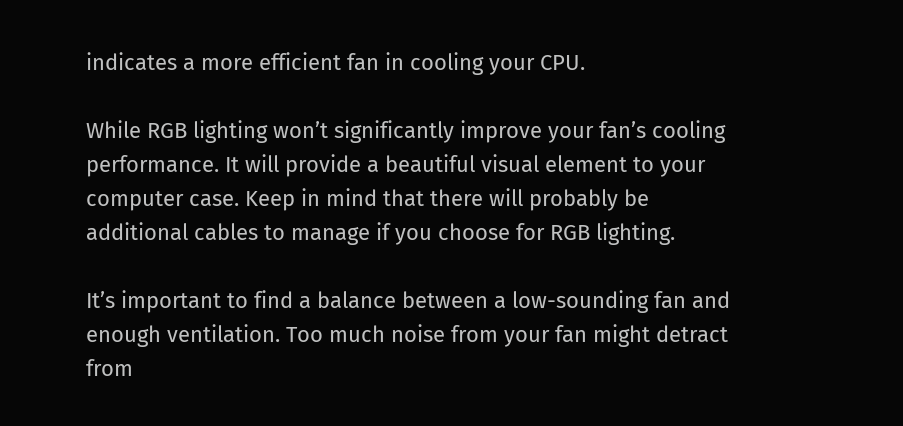indicates a more efficient fan in cooling your CPU.

While RGB lighting won’t significantly improve your fan’s cooling performance. It will provide a beautiful visual element to your computer case. Keep in mind that there will probably be additional cables to manage if you choose for RGB lighting.

It’s important to find a balance between a low-sounding fan and enough ventilation. Too much noise from your fan might detract from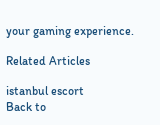your gaming experience.

Related Articles

istanbul escort
Back to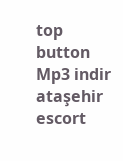top button
Mp3 indir
ataşehir escort